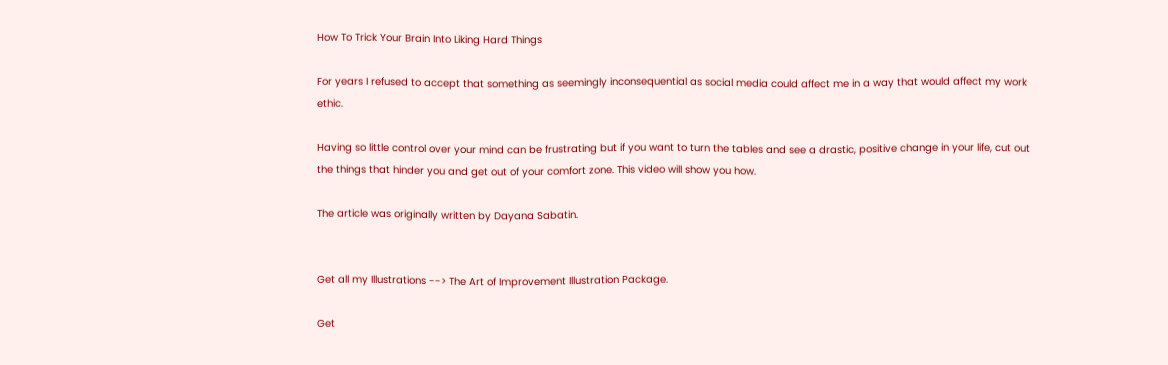How To Trick Your Brain Into Liking Hard Things

For years I refused to accept that something as seemingly inconsequential as social media could affect me in a way that would affect my work ethic.

Having so little control over your mind can be frustrating but if you want to turn the tables and see a drastic, positive change in your life, cut out the things that hinder you and get out of your comfort zone. This video will show you how.

The article was originally written by Dayana Sabatin.


Get all my Illustrations --> The Art of Improvement Illustration Package.

Get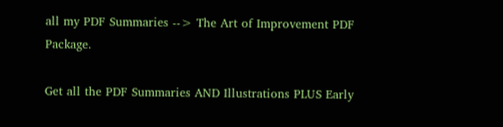all my PDF Summaries --> The Art of Improvement PDF Package.

Get all the PDF Summaries AND Illustrations PLUS Early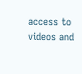access to videos and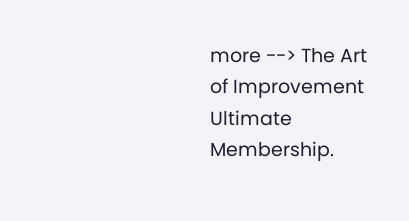more --> The Art of Improvement Ultimate Membership.